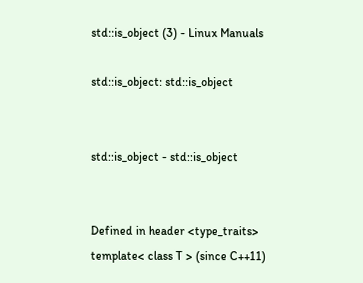std::is_object (3) - Linux Manuals

std::is_object: std::is_object


std::is_object - std::is_object


Defined in header <type_traits>
template< class T > (since C++11)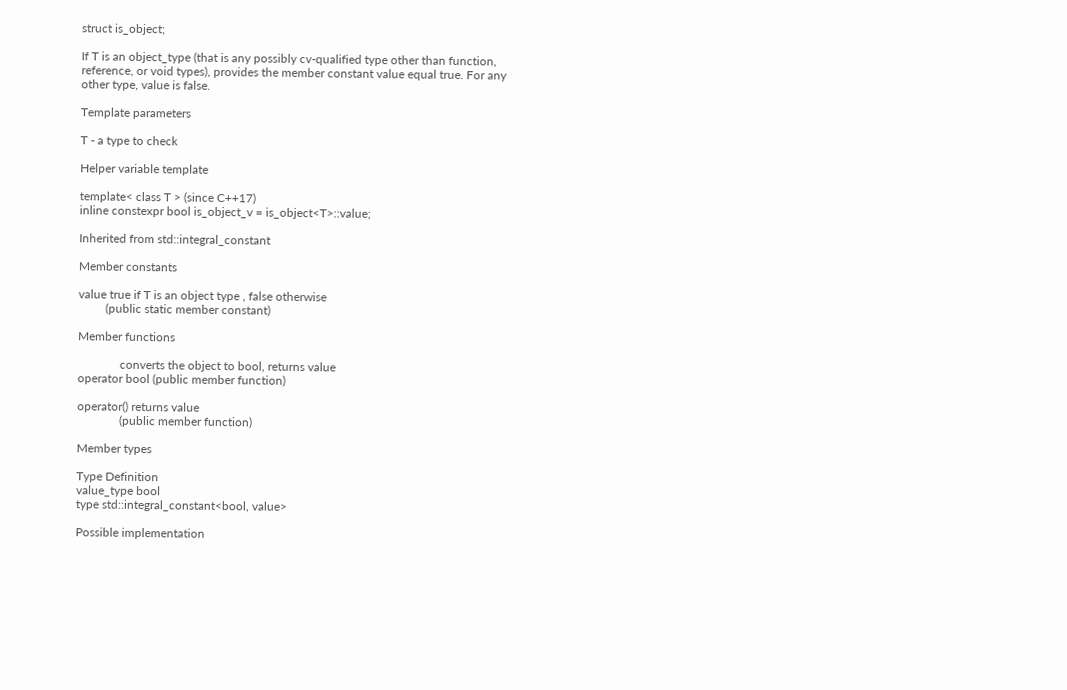struct is_object;

If T is an object_type (that is any possibly cv-qualified type other than function, reference, or void types), provides the member constant value equal true. For any other type, value is false.

Template parameters

T - a type to check

Helper variable template

template< class T > (since C++17)
inline constexpr bool is_object_v = is_object<T>::value;

Inherited from std::integral_constant

Member constants

value true if T is an object type , false otherwise
         (public static member constant)

Member functions

              converts the object to bool, returns value
operator bool (public member function)

operator() returns value
              (public member function)

Member types

Type Definition
value_type bool
type std::integral_constant<bool, value>

Possible implementation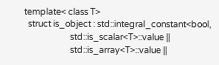template< class T>
  struct is_object : std::integral_constant<bool,
                       std::is_scalar<T>::value ||
                       std::is_array<T>::value ||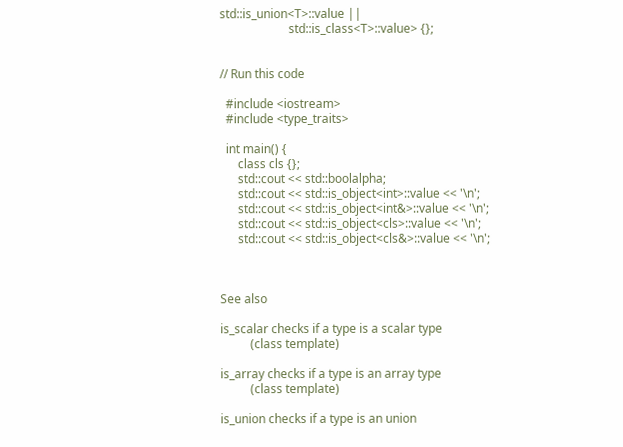std::is_union<T>::value ||
                       std::is_class<T>::value> {};


// Run this code

  #include <iostream>
  #include <type_traits>

  int main() {
      class cls {};
      std::cout << std::boolalpha;
      std::cout << std::is_object<int>::value << '\n';
      std::cout << std::is_object<int&>::value << '\n';
      std::cout << std::is_object<cls>::value << '\n';
      std::cout << std::is_object<cls&>::value << '\n';



See also

is_scalar checks if a type is a scalar type
          (class template)

is_array checks if a type is an array type
          (class template)

is_union checks if a type is an union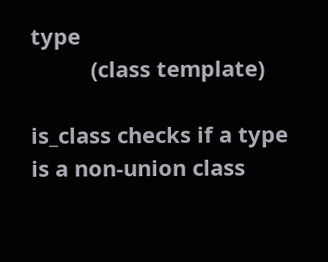type
          (class template)

is_class checks if a type is a non-union class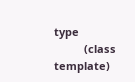type
          (class template)